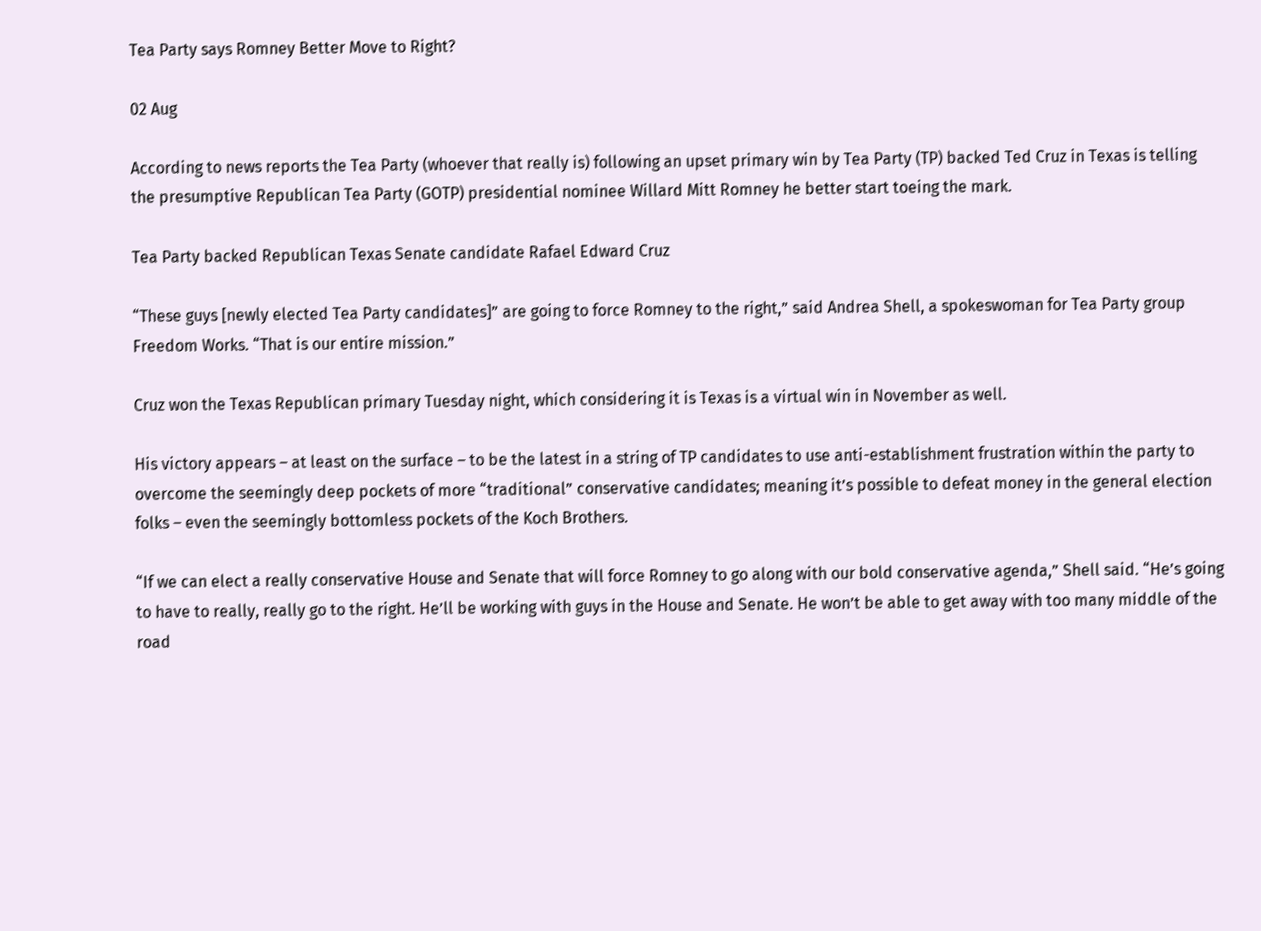Tea Party says Romney Better Move to Right?

02 Aug

According to news reports the Tea Party (whoever that really is) following an upset primary win by Tea Party (TP) backed Ted Cruz in Texas is telling the presumptive Republican Tea Party (GOTP) presidential nominee Willard Mitt Romney he better start toeing the mark.

Tea Party backed Republican Texas Senate candidate Rafael Edward Cruz

“These guys [newly elected Tea Party candidates]” are going to force Romney to the right,” said Andrea Shell, a spokeswoman for Tea Party group Freedom Works. “That is our entire mission.”

Cruz won the Texas Republican primary Tuesday night, which considering it is Texas is a virtual win in November as well.

His victory appears – at least on the surface – to be the latest in a string of TP candidates to use anti-establishment frustration within the party to overcome the seemingly deep pockets of more “traditional” conservative candidates; meaning it’s possible to defeat money in the general election folks – even the seemingly bottomless pockets of the Koch Brothers.

“If we can elect a really conservative House and Senate that will force Romney to go along with our bold conservative agenda,” Shell said. “He’s going to have to really, really go to the right. He’ll be working with guys in the House and Senate. He won’t be able to get away with too many middle of the road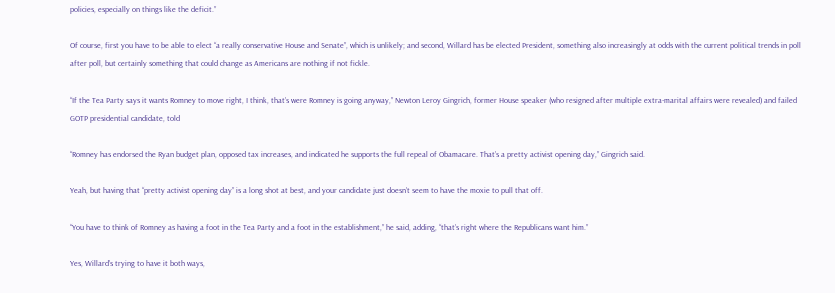policies, especially on things like the deficit.”

Of course, first you have to be able to elect “a really conservative House and Senate”, which is unlikely; and second, Willard has be elected President, something also increasingly at odds with the current political trends in poll after poll, but certainly something that could change as Americans are nothing if not fickle.

“If the Tea Party says it wants Romney to move right, I think, that’s were Romney is going anyway,” Newton Leroy Gingrich, former House speaker (who resigned after multiple extra-marital affairs were revealed) and failed GOTP presidential candidate, told

“Romney has endorsed the Ryan budget plan, opposed tax increases, and indicated he supports the full repeal of Obamacare. That’s a pretty activist opening day,” Gingrich said.

Yeah, but having that “pretty activist opening day” is a long shot at best, and your candidate just doesn’t seem to have the moxie to pull that off.

“You have to think of Romney as having a foot in the Tea Party and a foot in the establishment,” he said, adding, “that’s right where the Republicans want him.”

Yes, Willard’s trying to have it both ways,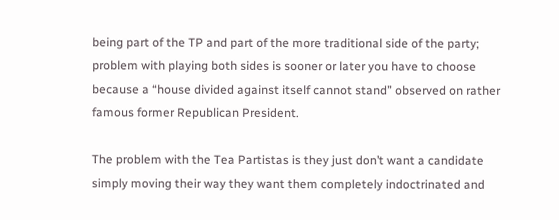being part of the TP and part of the more traditional side of the party; problem with playing both sides is sooner or later you have to choose because a “house divided against itself cannot stand” observed on rather famous former Republican President.

The problem with the Tea Partistas is they just don’t want a candidate simply moving their way they want them completely indoctrinated and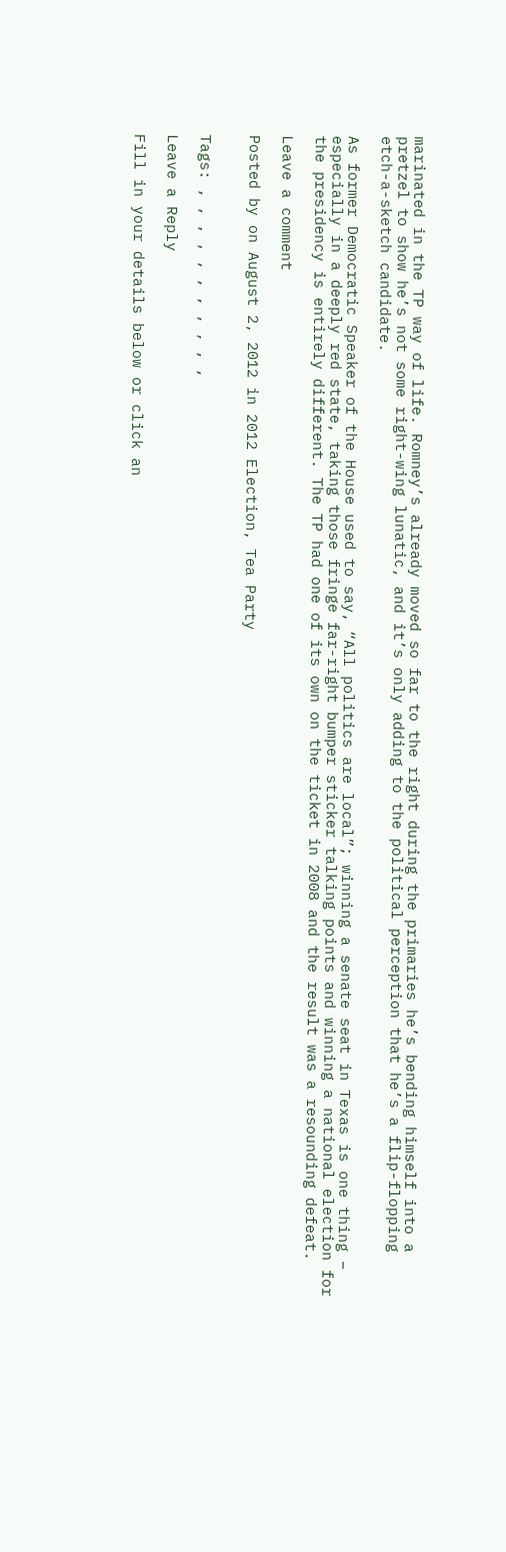marinated in the TP way of life. Romney’s already moved so far to the right during the primaries he’s bending himself into a pretzel to show he’s not some right-wing lunatic, and it’s only adding to the political perception that he’s a flip-flopping etch-a-sketch candidate.

As former Democratic Speaker of the House used to say, “All politics are local”; winning a senate seat in Texas is one thing – especially in a deeply red state, taking those fringe far-right bumper sticker talking points and winning a national election for the presidency is entirely different. The TP had one of its own on the ticket in 2008 and the result was a resounding defeat.

Leave a comment

Posted by on August 2, 2012 in 2012 Election, Tea Party


Tags: , , , , , , , , , , ,

Leave a Reply

Fill in your details below or click an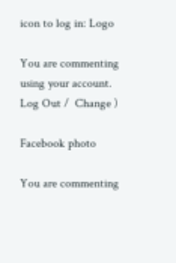icon to log in: Logo

You are commenting using your account. Log Out /  Change )

Facebook photo

You are commenting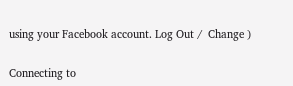using your Facebook account. Log Out /  Change )

Connecting to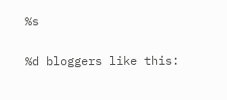%s

%d bloggers like this: